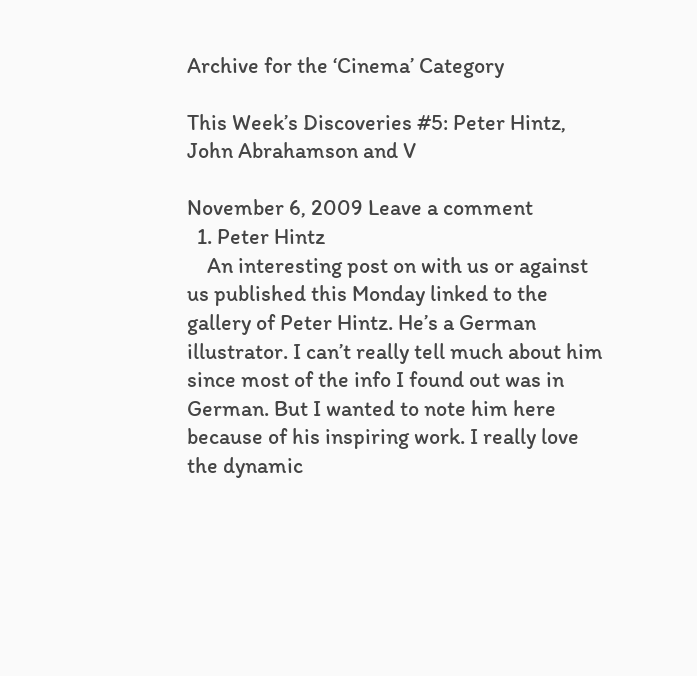Archive for the ‘Cinema’ Category

This Week’s Discoveries #5: Peter Hintz, John Abrahamson and V

November 6, 2009 Leave a comment
  1. Peter Hintz
    An interesting post on with us or against us published this Monday linked to the gallery of Peter Hintz. He’s a German illustrator. I can’t really tell much about him since most of the info I found out was in German. But I wanted to note him here because of his inspiring work. I really love the dynamic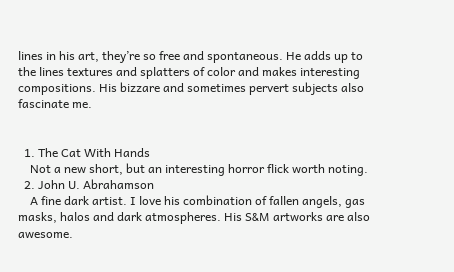lines in his art, they’re so free and spontaneous. He adds up to the lines textures and splatters of color and makes interesting compositions. His bizzare and sometimes pervert subjects also fascinate me.


  1. The Cat With Hands
    Not a new short, but an interesting horror flick worth noting.
  2. John U. Abrahamson
    A fine dark artist. I love his combination of fallen angels, gas masks, halos and dark atmospheres. His S&M artworks are also awesome.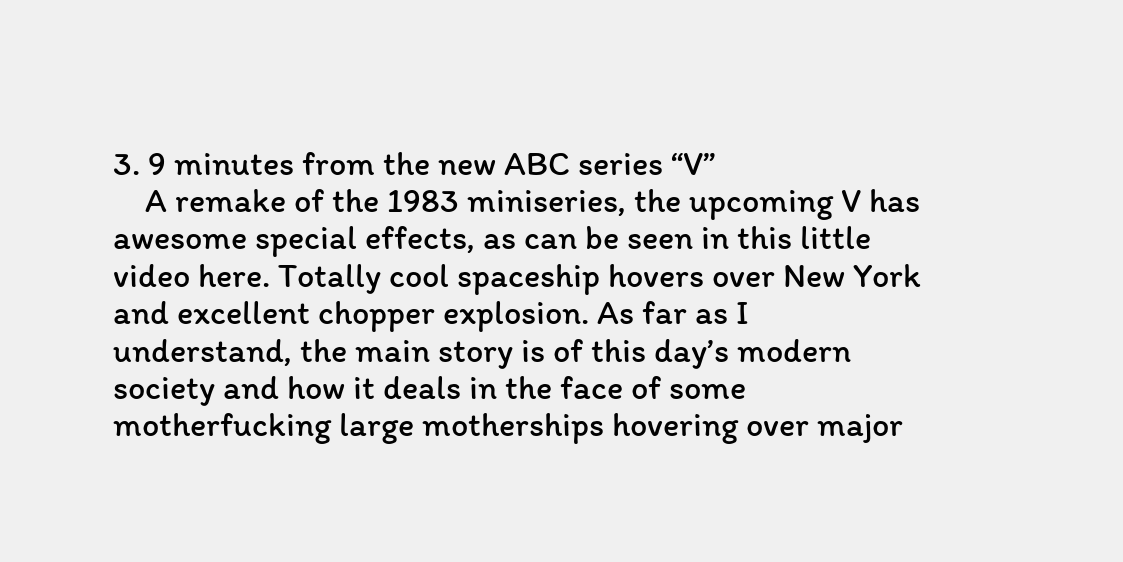3. 9 minutes from the new ABC series “V”
    A remake of the 1983 miniseries, the upcoming V has awesome special effects, as can be seen in this little video here. Totally cool spaceship hovers over New York and excellent chopper explosion. As far as I understand, the main story is of this day’s modern society and how it deals in the face of some motherfucking large motherships hovering over major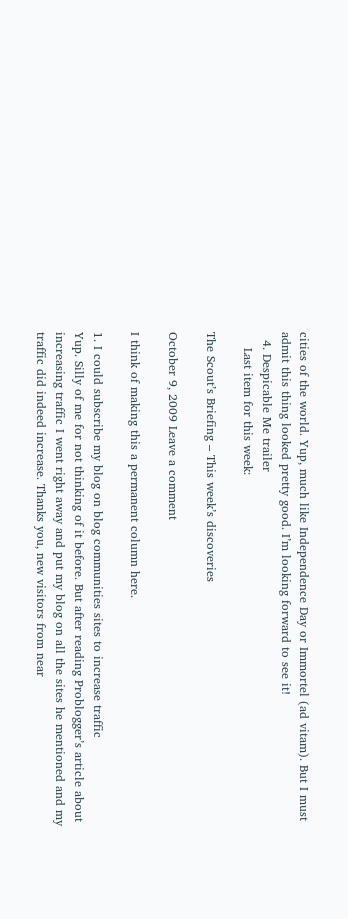cities of the world. Yup, much like Independence Day or Immortel (ad vitam). But I must admit this thing looked pretty good. I’m looking forward to see it!
  4. Despicable Me trailer
    Last item for this week:

The Scout’s Briefing – This week’s discoveries

October 9, 2009 Leave a comment

I think of making this a permanent column here.

1. I could subscribe my blog on blog communities sites to increase traffic
Yup. Silly of me for not thinking of it before. But after reading Problogger’s article about increasing traffic I went right away and put my blog on all the sites he mentioned and my traffic did indeed increase. Thanks you, new visitors from near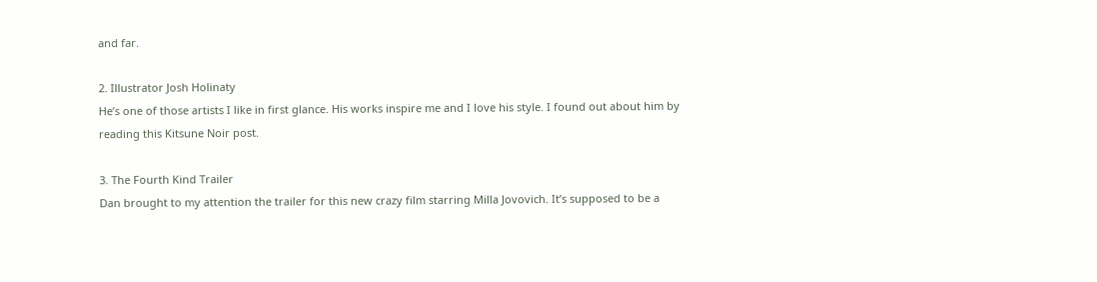and far.

2. Illustrator Josh Holinaty
He’s one of those artists I like in first glance. His works inspire me and I love his style. I found out about him by reading this Kitsune Noir post.

3. The Fourth Kind Trailer
Dan brought to my attention the trailer for this new crazy film starring Milla Jovovich. It’s supposed to be a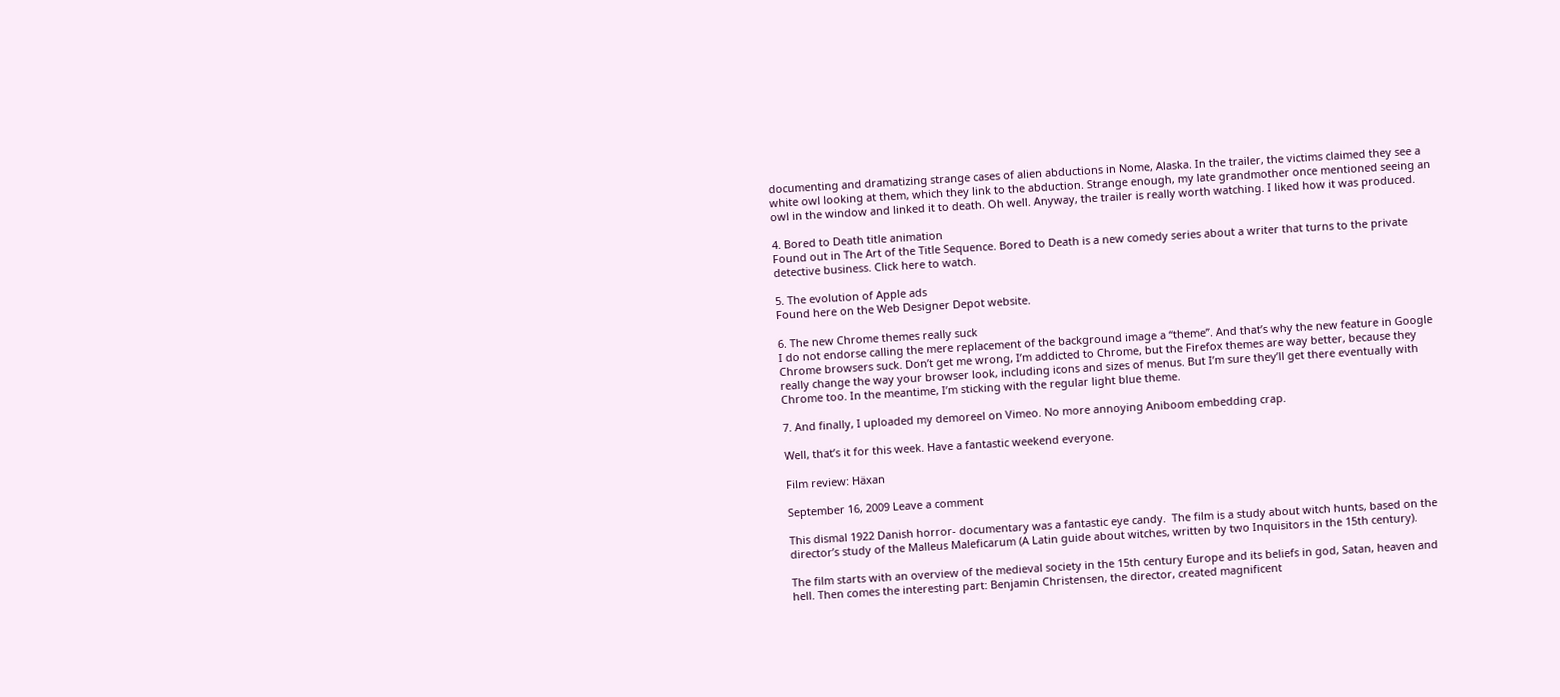documenting and dramatizing strange cases of alien abductions in Nome, Alaska. In the trailer, the victims claimed they see a white owl looking at them, which they link to the abduction. Strange enough, my late grandmother once mentioned seeing an owl in the window and linked it to death. Oh well. Anyway, the trailer is really worth watching. I liked how it was produced.

4. Bored to Death title animation
Found out in The Art of the Title Sequence. Bored to Death is a new comedy series about a writer that turns to the private detective business. Click here to watch.

5. The evolution of Apple ads
Found here on the Web Designer Depot website.

6. The new Chrome themes really suck
I do not endorse calling the mere replacement of the background image a “theme”. And that’s why the new feature in Google Chrome browsers suck. Don’t get me wrong, I’m addicted to Chrome, but the Firefox themes are way better, because they really change the way your browser look, including icons and sizes of menus. But I’m sure they’ll get there eventually with Chrome too. In the meantime, I’m sticking with the regular light blue theme.

7. And finally, I uploaded my demoreel on Vimeo. No more annoying Aniboom embedding crap.

Well, that’s it for this week. Have a fantastic weekend everyone.

Film review: Häxan

September 16, 2009 Leave a comment

This dismal 1922 Danish horror- documentary was a fantastic eye candy.  The film is a study about witch hunts, based on the director’s study of the Malleus Maleficarum (A Latin guide about witches, written by two Inquisitors in the 15th century).

The film starts with an overview of the medieval society in the 15th century Europe and its beliefs in god, Satan, heaven and hell. Then comes the interesting part: Benjamin Christensen, the director, created magnificent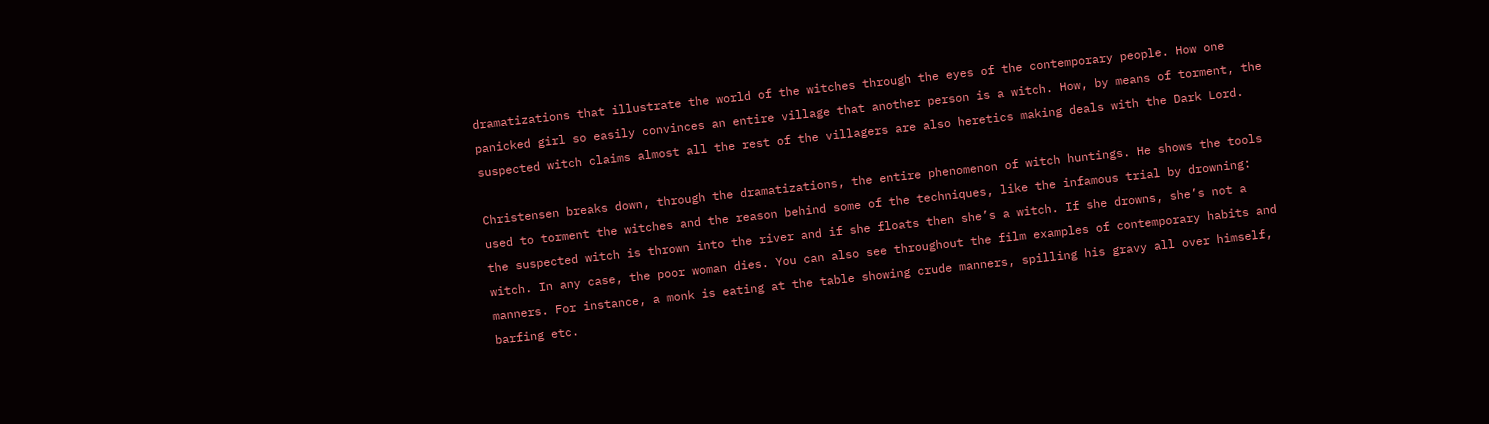dramatizations that illustrate the world of the witches through the eyes of the contemporary people. How one panicked girl so easily convinces an entire village that another person is a witch. How, by means of torment, the suspected witch claims almost all the rest of the villagers are also heretics making deals with the Dark Lord.

Christensen breaks down, through the dramatizations, the entire phenomenon of witch huntings. He shows the tools used to torment the witches and the reason behind some of the techniques, like the infamous trial by drowning: the suspected witch is thrown into the river and if she floats then she’s a witch. If she drowns, she’s not a witch. In any case, the poor woman dies. You can also see throughout the film examples of contemporary habits and manners. For instance, a monk is eating at the table showing crude manners, spilling his gravy all over himself, barfing etc.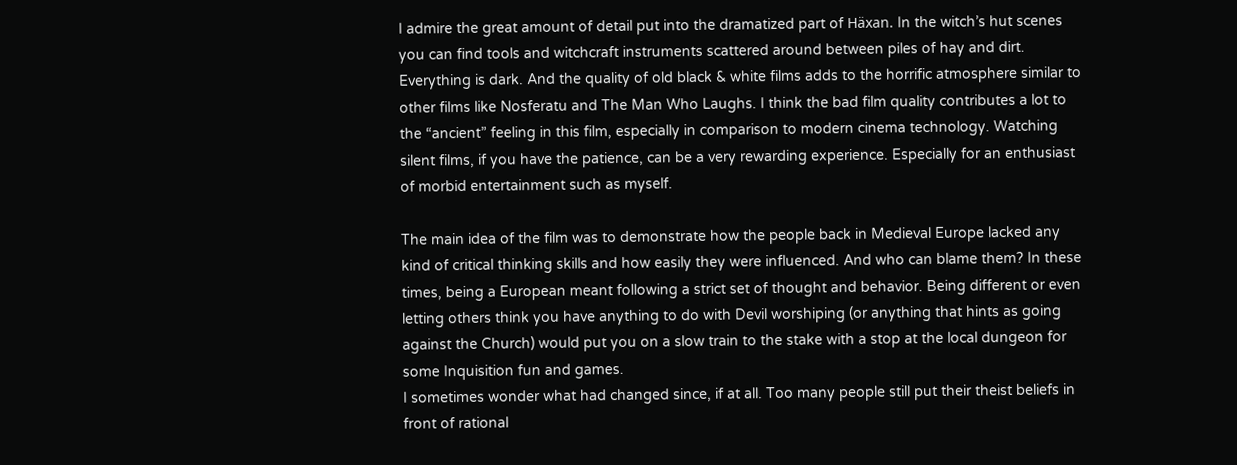I admire the great amount of detail put into the dramatized part of Häxan. In the witch’s hut scenes you can find tools and witchcraft instruments scattered around between piles of hay and dirt. Everything is dark. And the quality of old black & white films adds to the horrific atmosphere similar to other films like Nosferatu and The Man Who Laughs. I think the bad film quality contributes a lot to the “ancient” feeling in this film, especially in comparison to modern cinema technology. Watching silent films, if you have the patience, can be a very rewarding experience. Especially for an enthusiast of morbid entertainment such as myself.

The main idea of the film was to demonstrate how the people back in Medieval Europe lacked any kind of critical thinking skills and how easily they were influenced. And who can blame them? In these times, being a European meant following a strict set of thought and behavior. Being different or even letting others think you have anything to do with Devil worshiping (or anything that hints as going against the Church) would put you on a slow train to the stake with a stop at the local dungeon for some Inquisition fun and games.
I sometimes wonder what had changed since, if at all. Too many people still put their theist beliefs in front of rational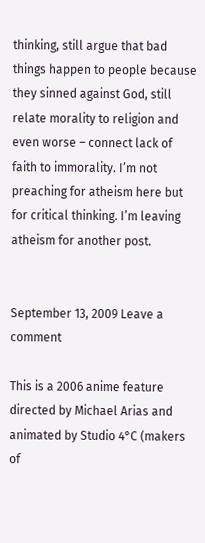thinking, still argue that bad things happen to people because they sinned against God, still relate morality to religion and even worse – connect lack of faith to immorality. I’m not preaching for atheism here but for critical thinking. I’m leaving atheism for another post.


September 13, 2009 Leave a comment

This is a 2006 anime feature directed by Michael Arias and animated by Studio 4°C (makers of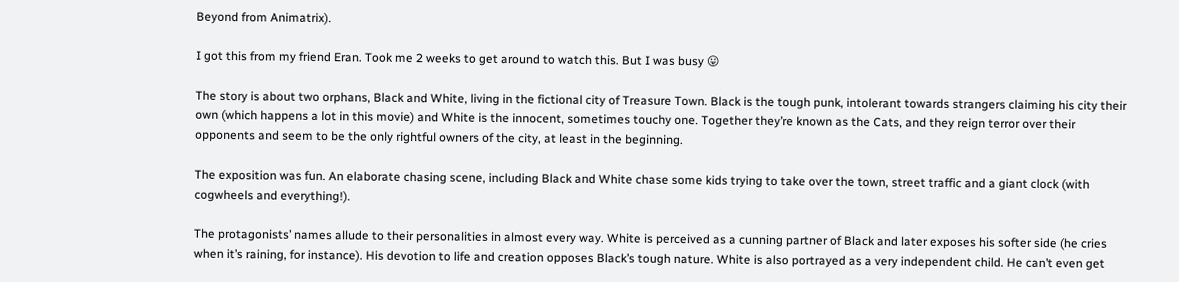Beyond from Animatrix).

I got this from my friend Eran. Took me 2 weeks to get around to watch this. But I was busy 😛

The story is about two orphans, Black and White, living in the fictional city of Treasure Town. Black is the tough punk, intolerant towards strangers claiming his city their own (which happens a lot in this movie) and White is the innocent, sometimes touchy one. Together they’re known as the Cats, and they reign terror over their opponents and seem to be the only rightful owners of the city, at least in the beginning.

The exposition was fun. An elaborate chasing scene, including Black and White chase some kids trying to take over the town, street traffic and a giant clock (with cogwheels and everything!).

The protagonists’ names allude to their personalities in almost every way. White is perceived as a cunning partner of Black and later exposes his softer side (he cries when it’s raining, for instance). His devotion to life and creation opposes Black’s tough nature. White is also portrayed as a very independent child. He can’t even get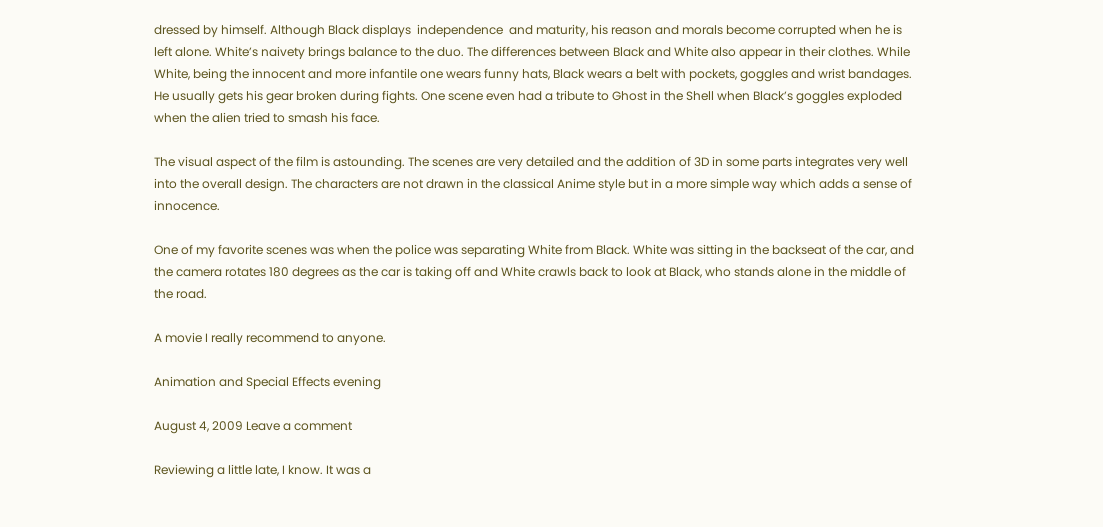dressed by himself. Although Black displays  independence  and maturity, his reason and morals become corrupted when he is left alone. White’s naivety brings balance to the duo. The differences between Black and White also appear in their clothes. While White, being the innocent and more infantile one wears funny hats, Black wears a belt with pockets, goggles and wrist bandages. He usually gets his gear broken during fights. One scene even had a tribute to Ghost in the Shell when Black’s goggles exploded when the alien tried to smash his face.

The visual aspect of the film is astounding. The scenes are very detailed and the addition of 3D in some parts integrates very well into the overall design. The characters are not drawn in the classical Anime style but in a more simple way which adds a sense of innocence.

One of my favorite scenes was when the police was separating White from Black. White was sitting in the backseat of the car, and the camera rotates 180 degrees as the car is taking off and White crawls back to look at Black, who stands alone in the middle of the road.

A movie I really recommend to anyone.

Animation and Special Effects evening

August 4, 2009 Leave a comment

Reviewing a little late, I know. It was a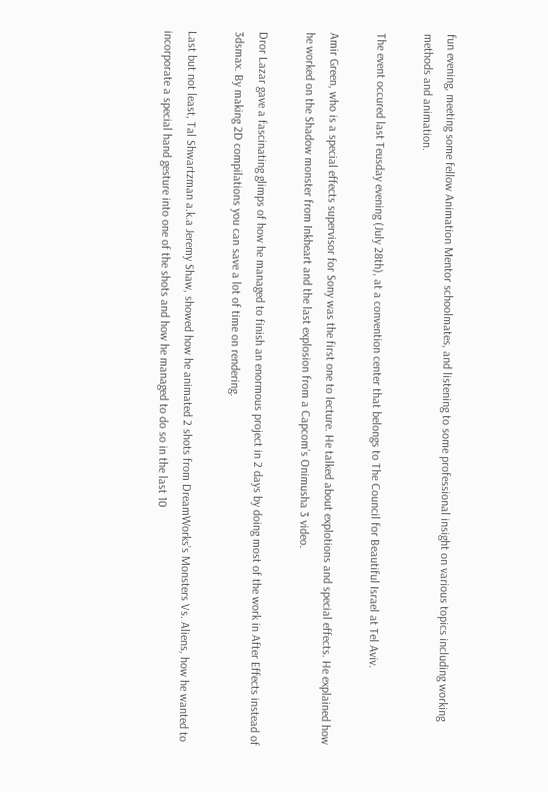fun evening, meeting some fellow Animation Mentor schoolmates, and listening to some professional insight on various topics including working methods and animation.

The event occured last Teusday evening (July 28th), at a convention center that belongs to The Council for Beautiful Israel at Tel Aviv.

Amir Green, who is a special effects supervisor for Sony was the first one to lecture. He talked about explotions and special effects. He explained how he worked on the Shadow monster from Inkheart and the last explosion from a Capcom’s Onimusha 3 video.

Dror Lazar gave a fascinating glimps of how he managed to finish an enormous project in 2 days by doing most of the work in After Effects instead of 3dsmax. By making 2D compilations you can save a lot of time on rendering.

Last but not least, Tal Shwartzman a.k.a Jeremy Shaw, showed how he animated 2 shots from DreamWorks’s Monsters Vs. Aliens, how he wanted to incorporate a special hand gesture into one of the shots and how he managed to do so in the last 10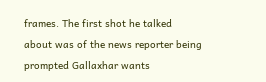frames. The first shot he talked about was of the news reporter being prompted Gallaxhar wants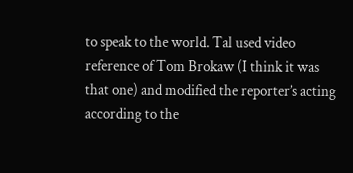to speak to the world. Tal used video reference of Tom Brokaw (I think it was that one) and modified the reporter’s acting according to the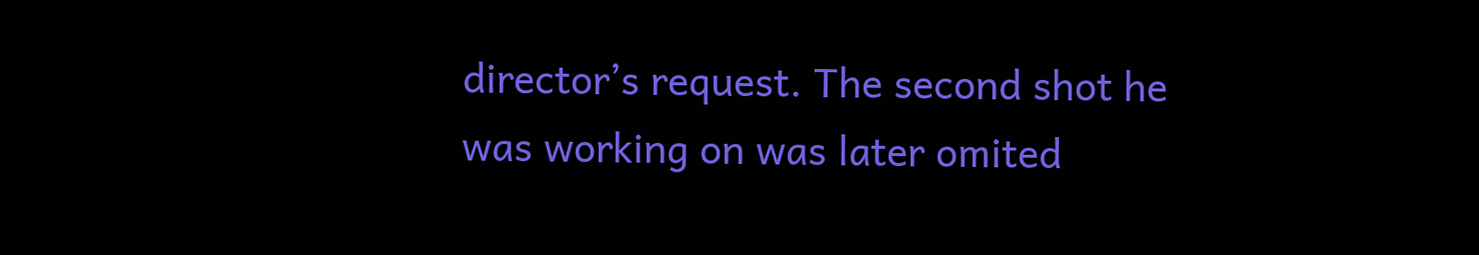director’s request. The second shot he was working on was later omited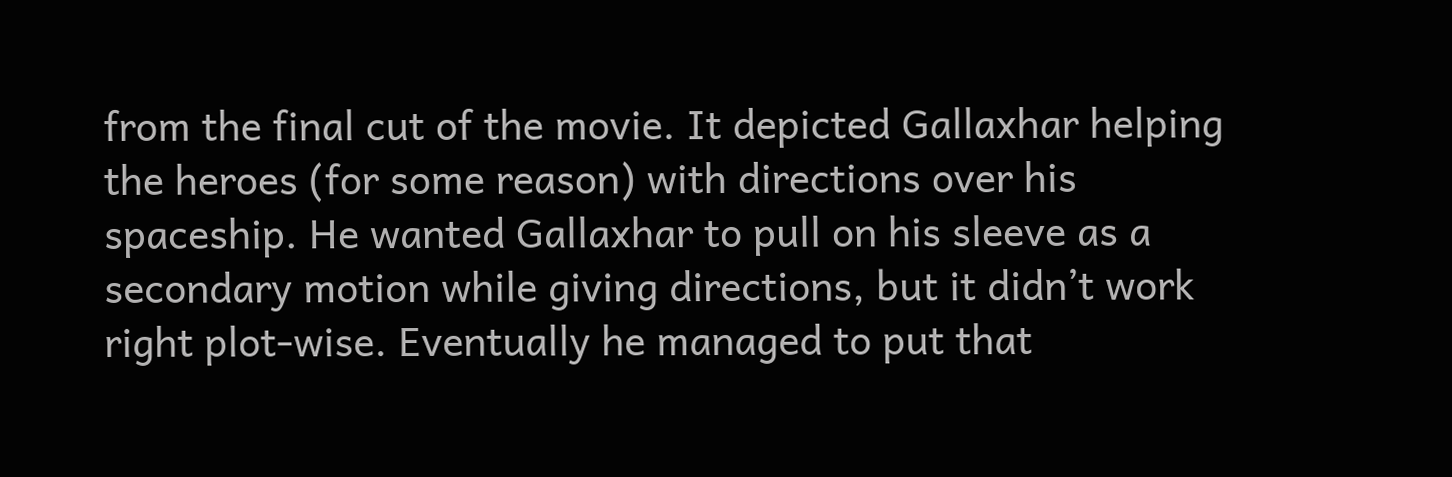from the final cut of the movie. It depicted Gallaxhar helping the heroes (for some reason) with directions over his spaceship. He wanted Gallaxhar to pull on his sleeve as a secondary motion while giving directions, but it didn’t work right plot-wise. Eventually he managed to put that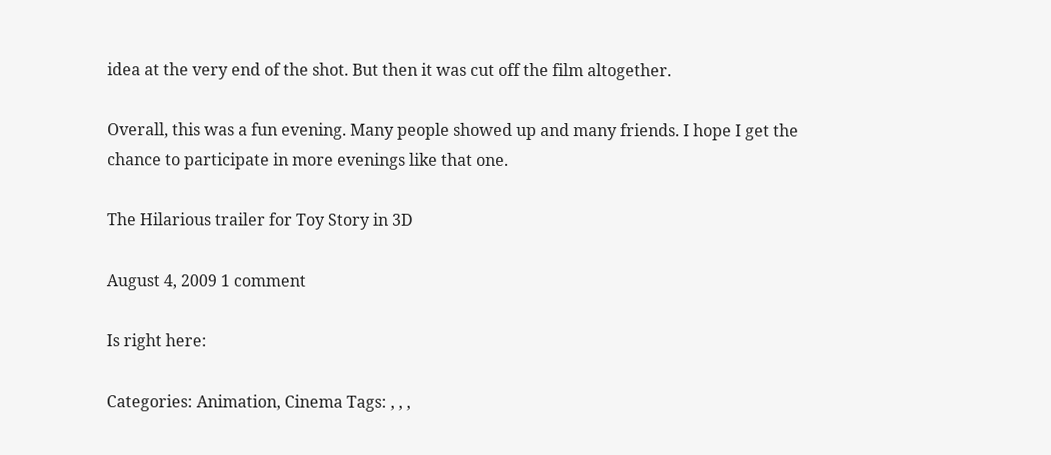idea at the very end of the shot. But then it was cut off the film altogether.

Overall, this was a fun evening. Many people showed up and many friends. I hope I get the chance to participate in more evenings like that one.

The Hilarious trailer for Toy Story in 3D

August 4, 2009 1 comment

Is right here:

Categories: Animation, Cinema Tags: , , ,